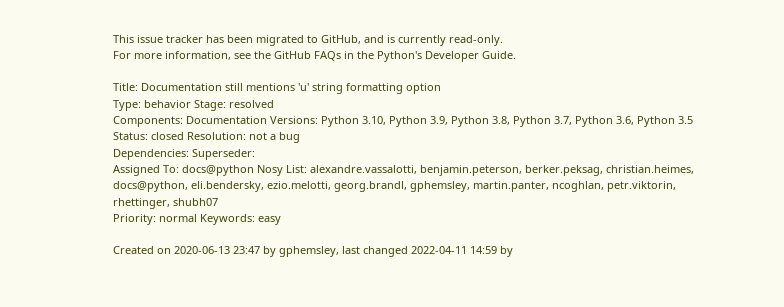This issue tracker has been migrated to GitHub, and is currently read-only.
For more information, see the GitHub FAQs in the Python's Developer Guide.

Title: Documentation still mentions 'u' string formatting option
Type: behavior Stage: resolved
Components: Documentation Versions: Python 3.10, Python 3.9, Python 3.8, Python 3.7, Python 3.6, Python 3.5
Status: closed Resolution: not a bug
Dependencies: Superseder:
Assigned To: docs@python Nosy List: alexandre.vassalotti, benjamin.peterson, berker.peksag, christian.heimes, docs@python, eli.bendersky, ezio.melotti, georg.brandl, gphemsley, martin.panter, ncoghlan, petr.viktorin, rhettinger, shubh07
Priority: normal Keywords: easy

Created on 2020-06-13 23:47 by gphemsley, last changed 2022-04-11 14:59 by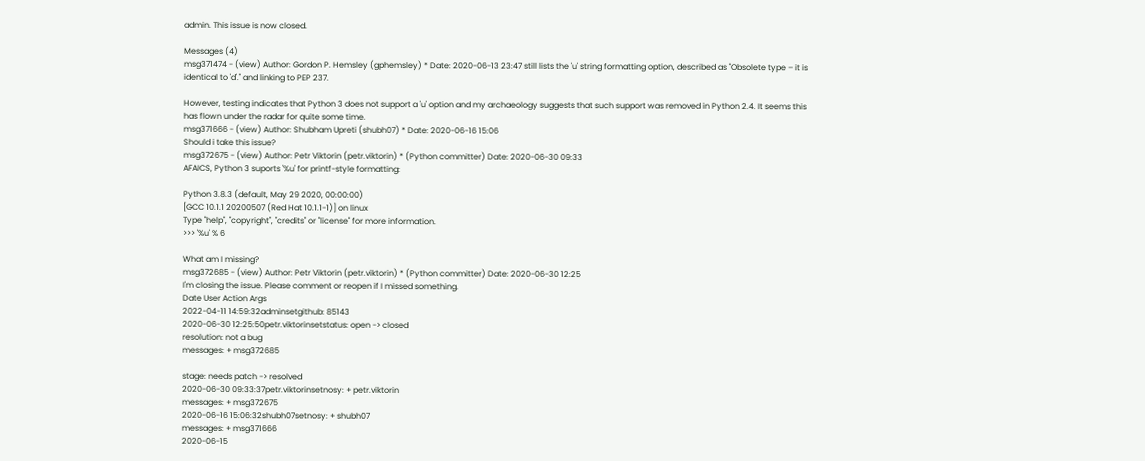admin. This issue is now closed.

Messages (4)
msg371474 - (view) Author: Gordon P. Hemsley (gphemsley) * Date: 2020-06-13 23:47 still lists the 'u' string formatting option, described as "Obsolete type – it is identical to 'd'." and linking to PEP 237.

However, testing indicates that Python 3 does not support a 'u' option and my archaeology suggests that such support was removed in Python 2.4. It seems this has flown under the radar for quite some time.
msg371666 - (view) Author: Shubham Upreti (shubh07) * Date: 2020-06-16 15:06
Should i take this issue?
msg372675 - (view) Author: Petr Viktorin (petr.viktorin) * (Python committer) Date: 2020-06-30 09:33
AFAICS, Python 3 suports '%u' for printf-style formatting:

Python 3.8.3 (default, May 29 2020, 00:00:00)
[GCC 10.1.1 20200507 (Red Hat 10.1.1-1)] on linux
Type "help", "copyright", "credits" or "license" for more information.
>>> '%u' % 6

What am I missing?
msg372685 - (view) Author: Petr Viktorin (petr.viktorin) * (Python committer) Date: 2020-06-30 12:25
I'm closing the issue. Please comment or reopen if I missed something.
Date User Action Args
2022-04-11 14:59:32adminsetgithub: 85143
2020-06-30 12:25:50petr.viktorinsetstatus: open -> closed
resolution: not a bug
messages: + msg372685

stage: needs patch -> resolved
2020-06-30 09:33:37petr.viktorinsetnosy: + petr.viktorin
messages: + msg372675
2020-06-16 15:06:32shubh07setnosy: + shubh07
messages: + msg371666
2020-06-15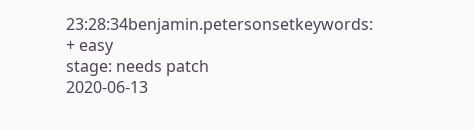23:28:34benjamin.petersonsetkeywords: + easy
stage: needs patch
2020-06-13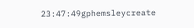23:47:49gphemsleycreate